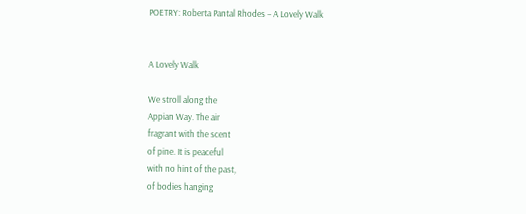POETRY: Roberta Pantal Rhodes – A Lovely Walk


A Lovely Walk

We stroll along the
Appian Way. The air
fragrant with the scent
of pine. It is peaceful
with no hint of the past,
of bodies hanging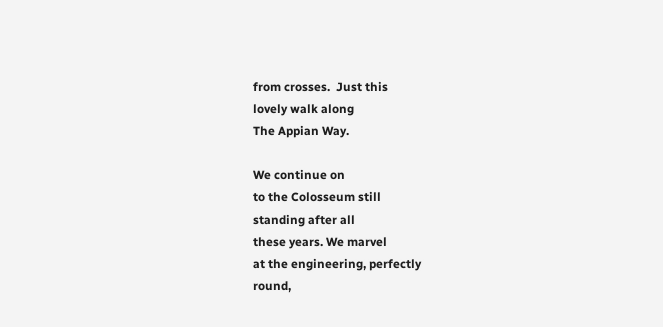from crosses.  Just this
lovely walk along
The Appian Way.

We continue on
to the Colosseum still
standing after all
these years. We marvel
at the engineering, perfectly
round,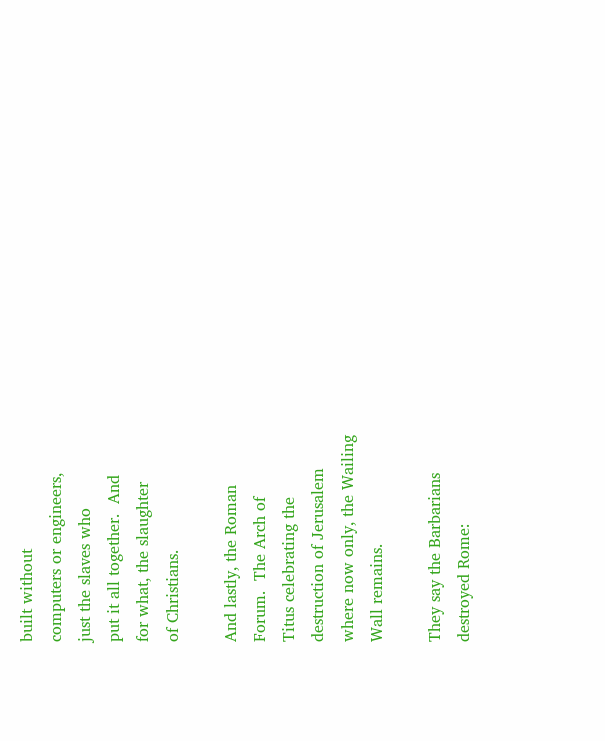built without
computers or engineers,
just the slaves who
put it all together.  And
for what, the slaughter
of Christians.

And lastly, the Roman
Forum.  The Arch of
Titus celebrating the
destruction of Jerusalem
where now only, the Wailing
Wall remains.

They say the Barbarians
destroyed Rome: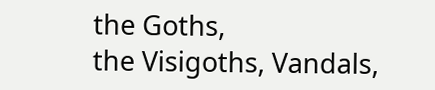the Goths,
the Visigoths, Vandals,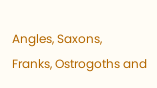Angles, Saxons,
Franks, Ostrogoths and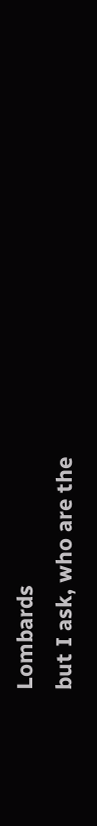Lombards
but I ask, who are the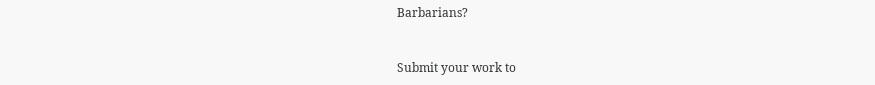Barbarians?


Submit your work to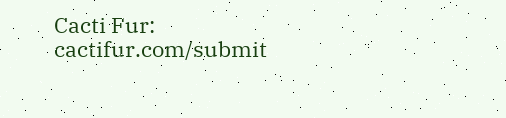Cacti Fur: cactifur.com/submit